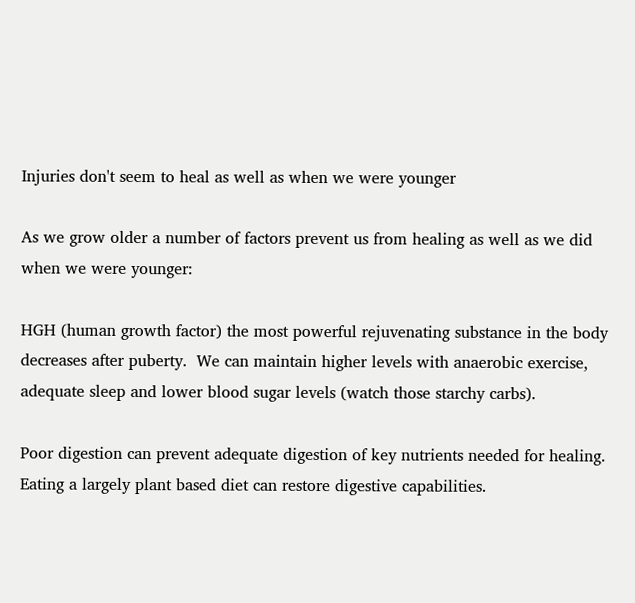Injuries don't seem to heal as well as when we were younger

As we grow older a number of factors prevent us from healing as well as we did when we were younger:

HGH (human growth factor) the most powerful rejuvenating substance in the body decreases after puberty.  We can maintain higher levels with anaerobic exercise, adequate sleep and lower blood sugar levels (watch those starchy carbs).

Poor digestion can prevent adequate digestion of key nutrients needed for healing.  Eating a largely plant based diet can restore digestive capabilities.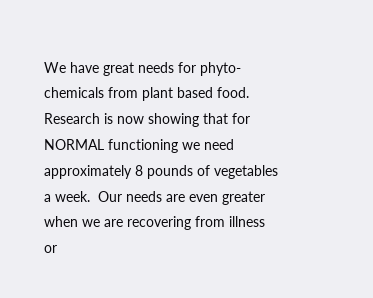We have great needs for phyto-chemicals from plant based food.  Research is now showing that for NORMAL functioning we need approximately 8 pounds of vegetables a week.  Our needs are even greater when we are recovering from illness or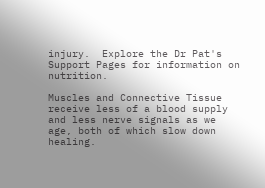injury.  Explore the Dr Pat's Support Pages for information on nutrition.

Muscles and Connective Tissue receive less of a blood supply and less nerve signals as we age, both of which slow down healing.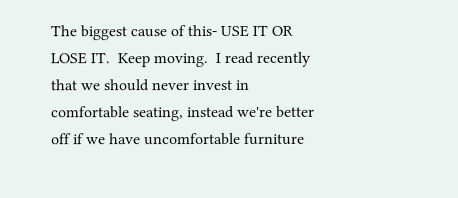The biggest cause of this- USE IT OR LOSE IT.  Keep moving.  I read recently that we should never invest in comfortable seating, instead we're better off if we have uncomfortable furniture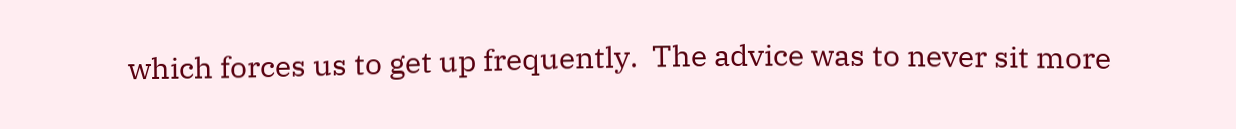which forces us to get up frequently.  The advice was to never sit more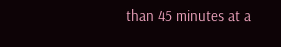than 45 minutes at a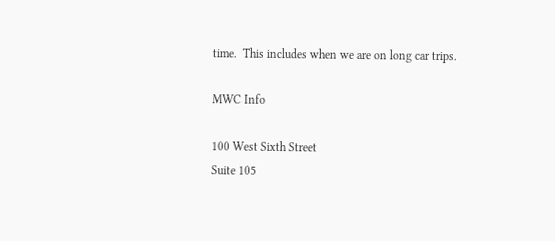time.  This includes when we are on long car trips.

MWC Info

100 West Sixth Street
Suite 105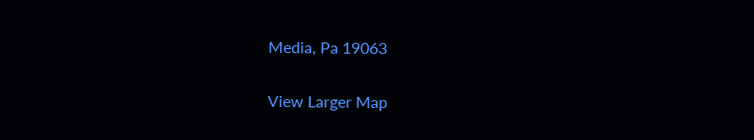Media, Pa 19063

View Larger Map